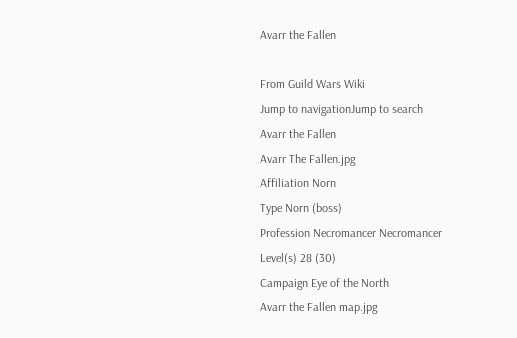Avarr the Fallen

From Guild Wars Wiki
Jump to navigationJump to search
Avarr the Fallen
Avarr The Fallen.jpg
Affiliation Norn
Type Norn (boss)
Profession Necromancer Necromancer
Level(s) 28 (30)
Campaign Eye of the North
Avarr the Fallen map.jpg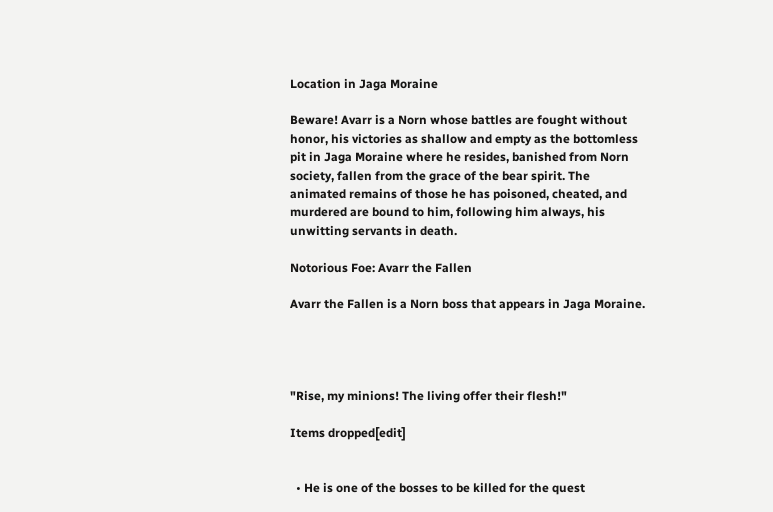Location in Jaga Moraine

Beware! Avarr is a Norn whose battles are fought without honor, his victories as shallow and empty as the bottomless pit in Jaga Moraine where he resides, banished from Norn society, fallen from the grace of the bear spirit. The animated remains of those he has poisoned, cheated, and murdered are bound to him, following him always, his unwitting servants in death.

Notorious Foe: Avarr the Fallen

Avarr the Fallen is a Norn boss that appears in Jaga Moraine.




"Rise, my minions! The living offer their flesh!"

Items dropped[edit]


  • He is one of the bosses to be killed for the quest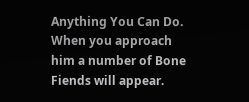Anything You Can Do. When you approach him a number of Bone Fiends will appear.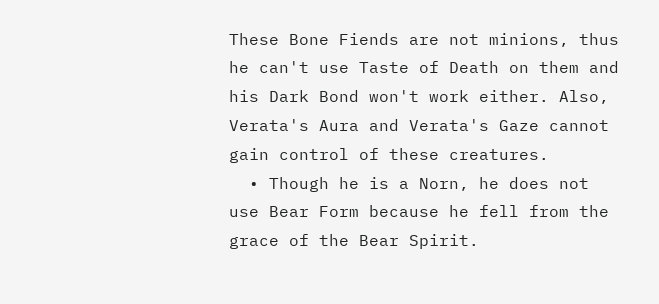These Bone Fiends are not minions, thus he can't use Taste of Death on them and his Dark Bond won't work either. Also, Verata's Aura and Verata's Gaze cannot gain control of these creatures.
  • Though he is a Norn, he does not use Bear Form because he fell from the grace of the Bear Spirit.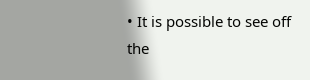• It is possible to see off the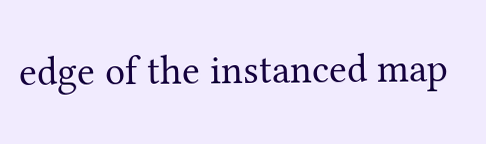edge of the instanced map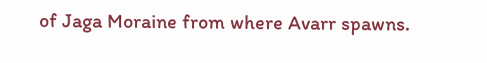of Jaga Moraine from where Avarr spawns.